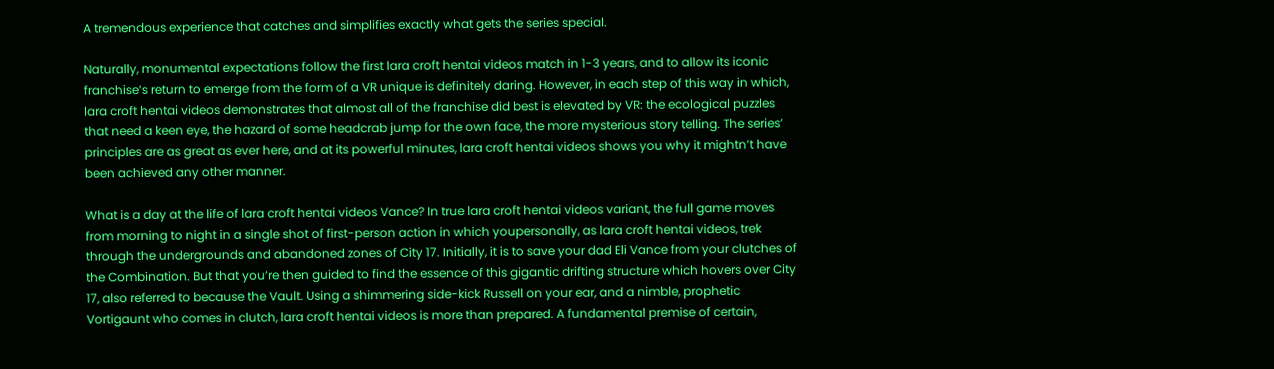A tremendous experience that catches and simplifies exactly what gets the series special.

Naturally, monumental expectations follow the first lara croft hentai videos match in 1-3 years, and to allow its iconic franchise’s return to emerge from the form of a VR unique is definitely daring. However, in each step of this way in which, lara croft hentai videos demonstrates that almost all of the franchise did best is elevated by VR: the ecological puzzles that need a keen eye, the hazard of some headcrab jump for the own face, the more mysterious story telling. The series’ principles are as great as ever here, and at its powerful minutes, lara croft hentai videos shows you why it mightn’t have been achieved any other manner.

What is a day at the life of lara croft hentai videos Vance? In true lara croft hentai videos variant, the full game moves from morning to night in a single shot of first-person action in which youpersonally, as lara croft hentai videos, trek through the undergrounds and abandoned zones of City 17. Initially, it is to save your dad Eli Vance from your clutches of the Combination. But that you’re then guided to find the essence of this gigantic drifting structure which hovers over City 17, also referred to because the Vault. Using a shimmering side-kick Russell on your ear, and a nimble, prophetic Vortigaunt who comes in clutch, lara croft hentai videos is more than prepared. A fundamental premise of certain,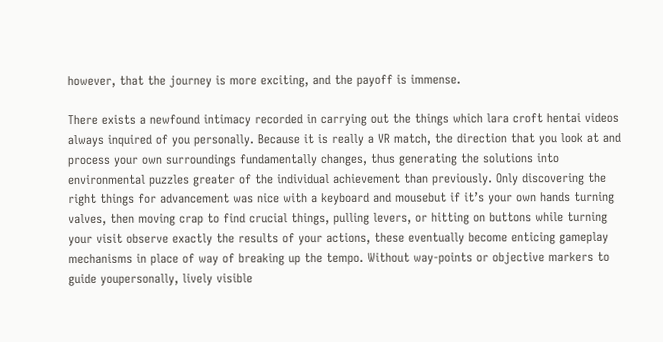however, that the journey is more exciting, and the payoff is immense.

There exists a newfound intimacy recorded in carrying out the things which lara croft hentai videos always inquired of you personally. Because it is really a VR match, the direction that you look at and process your own surroundings fundamentally changes, thus generating the solutions into environmental puzzles greater of the individual achievement than previously. Only discovering the right things for advancement was nice with a keyboard and mousebut if it’s your own hands turning valves, then moving crap to find crucial things, pulling levers, or hitting on buttons while turning your visit observe exactly the results of your actions, these eventually become enticing gameplay mechanisms in place of way of breaking up the tempo. Without way-points or objective markers to guide youpersonally, lively visible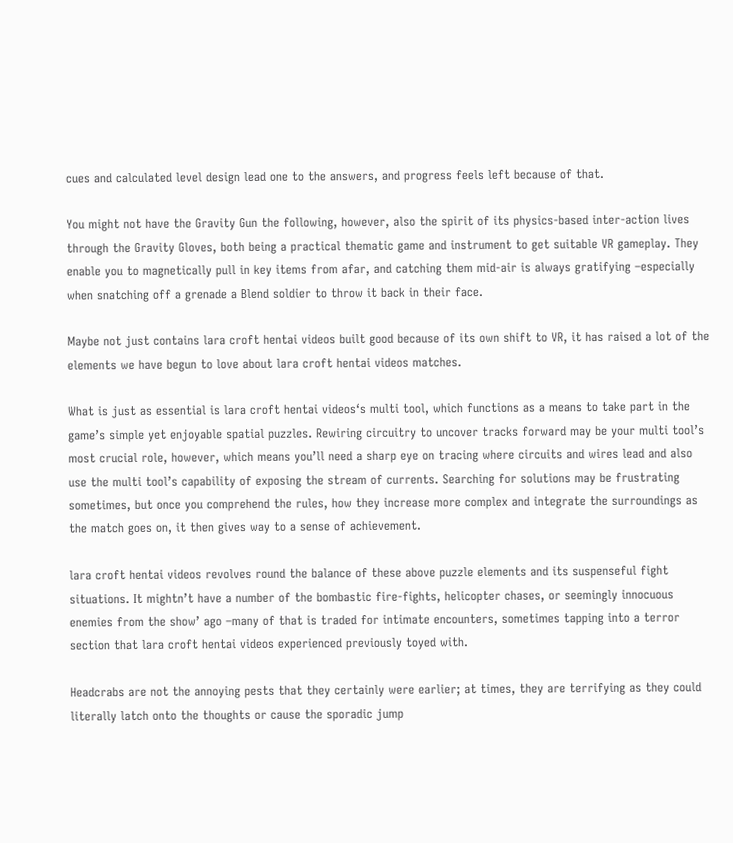cues and calculated level design lead one to the answers, and progress feels left because of that.

You might not have the Gravity Gun the following, however, also the spirit of its physics-based inter-action lives through the Gravity Gloves, both being a practical thematic game and instrument to get suitable VR gameplay. They enable you to magnetically pull in key items from afar, and catching them mid-air is always gratifying –especially when snatching off a grenade a Blend soldier to throw it back in their face.

Maybe not just contains lara croft hentai videos built good because of its own shift to VR, it has raised a lot of the elements we have begun to love about lara croft hentai videos matches.

What is just as essential is lara croft hentai videos‘s multi tool, which functions as a means to take part in the game’s simple yet enjoyable spatial puzzles. Rewiring circuitry to uncover tracks forward may be your multi tool’s most crucial role, however, which means you’ll need a sharp eye on tracing where circuits and wires lead and also use the multi tool’s capability of exposing the stream of currents. Searching for solutions may be frustrating sometimes, but once you comprehend the rules, how they increase more complex and integrate the surroundings as the match goes on, it then gives way to a sense of achievement.

lara croft hentai videos revolves round the balance of these above puzzle elements and its suspenseful fight situations. It mightn’t have a number of the bombastic fire-fights, helicopter chases, or seemingly innocuous enemies from the show’ ago –many of that is traded for intimate encounters, sometimes tapping into a terror section that lara croft hentai videos experienced previously toyed with.

Headcrabs are not the annoying pests that they certainly were earlier; at times, they are terrifying as they could literally latch onto the thoughts or cause the sporadic jump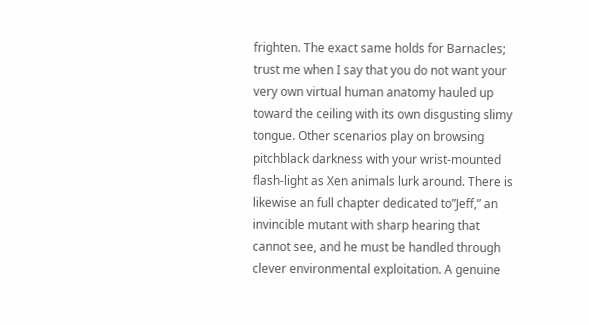frighten. The exact same holds for Barnacles; trust me when I say that you do not want your very own virtual human anatomy hauled up toward the ceiling with its own disgusting slimy tongue. Other scenarios play on browsing pitchblack darkness with your wrist-mounted flash-light as Xen animals lurk around. There is likewise an full chapter dedicated to”Jeff,” an invincible mutant with sharp hearing that cannot see, and he must be handled through clever environmental exploitation. A genuine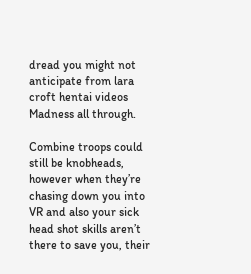dread you might not anticipate from lara croft hentai videos Madness all through.

Combine troops could still be knobheads, however when they’re chasing down you into VR and also your sick head shot skills aren’t there to save you, their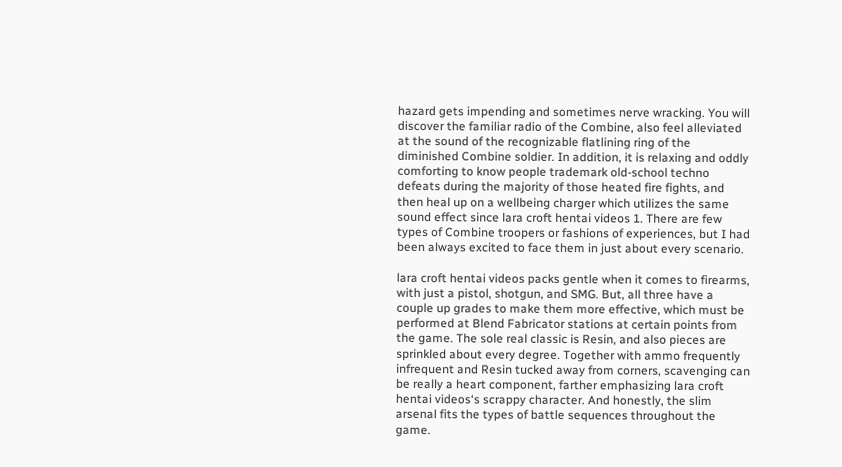hazard gets impending and sometimes nerve wracking. You will discover the familiar radio of the Combine, also feel alleviated at the sound of the recognizable flatlining ring of the diminished Combine soldier. In addition, it is relaxing and oddly comforting to know people trademark old-school techno defeats during the majority of those heated fire fights, and then heal up on a wellbeing charger which utilizes the same sound effect since lara croft hentai videos 1. There are few types of Combine troopers or fashions of experiences, but I had been always excited to face them in just about every scenario.

lara croft hentai videos packs gentle when it comes to firearms, with just a pistol, shotgun, and SMG. But, all three have a couple up grades to make them more effective, which must be performed at Blend Fabricator stations at certain points from the game. The sole real classic is Resin, and also pieces are sprinkled about every degree. Together with ammo frequently infrequent and Resin tucked away from corners, scavenging can be really a heart component, farther emphasizing lara croft hentai videos‘s scrappy character. And honestly, the slim arsenal fits the types of battle sequences throughout the game.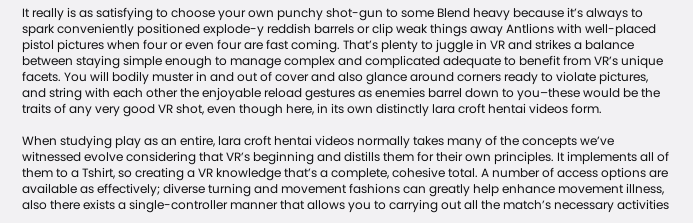It really is as satisfying to choose your own punchy shot-gun to some Blend heavy because it’s always to spark conveniently positioned explode-y reddish barrels or clip weak things away Antlions with well-placed pistol pictures when four or even four are fast coming. That’s plenty to juggle in VR and strikes a balance between staying simple enough to manage complex and complicated adequate to benefit from VR’s unique facets. You will bodily muster in and out of cover and also glance around corners ready to violate pictures, and string with each other the enjoyable reload gestures as enemies barrel down to you–these would be the traits of any very good VR shot, even though here, in its own distinctly lara croft hentai videos form.

When studying play as an entire, lara croft hentai videos normally takes many of the concepts we’ve witnessed evolve considering that VR’s beginning and distills them for their own principles. It implements all of them to a Tshirt, so creating a VR knowledge that’s a complete, cohesive total. A number of access options are available as effectively; diverse turning and movement fashions can greatly help enhance movement illness, also there exists a single-controller manner that allows you to carrying out all the match’s necessary activities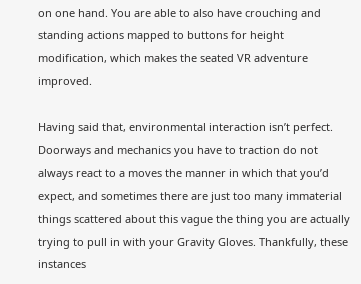on one hand. You are able to also have crouching and standing actions mapped to buttons for height modification, which makes the seated VR adventure improved.

Having said that, environmental interaction isn’t perfect. Doorways and mechanics you have to traction do not always react to a moves the manner in which that you’d expect, and sometimes there are just too many immaterial things scattered about this vague the thing you are actually trying to pull in with your Gravity Gloves. Thankfully, these instances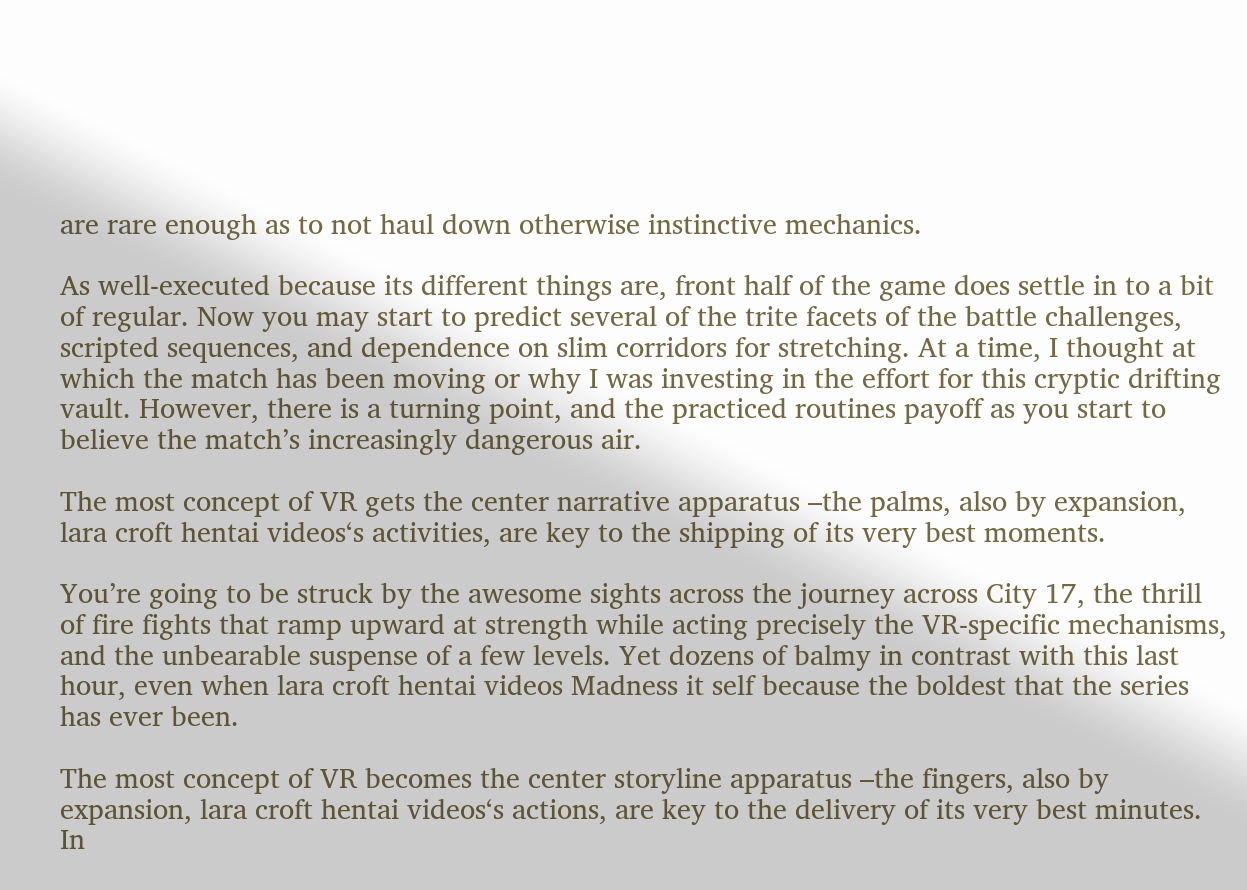are rare enough as to not haul down otherwise instinctive mechanics.

As well-executed because its different things are, front half of the game does settle in to a bit of regular. Now you may start to predict several of the trite facets of the battle challenges, scripted sequences, and dependence on slim corridors for stretching. At a time, I thought at which the match has been moving or why I was investing in the effort for this cryptic drifting vault. However, there is a turning point, and the practiced routines payoff as you start to believe the match’s increasingly dangerous air.

The most concept of VR gets the center narrative apparatus –the palms, also by expansion, lara croft hentai videos‘s activities, are key to the shipping of its very best moments.

You’re going to be struck by the awesome sights across the journey across City 17, the thrill of fire fights that ramp upward at strength while acting precisely the VR-specific mechanisms, and the unbearable suspense of a few levels. Yet dozens of balmy in contrast with this last hour, even when lara croft hentai videos Madness it self because the boldest that the series has ever been.

The most concept of VR becomes the center storyline apparatus –the fingers, also by expansion, lara croft hentai videos‘s actions, are key to the delivery of its very best minutes. In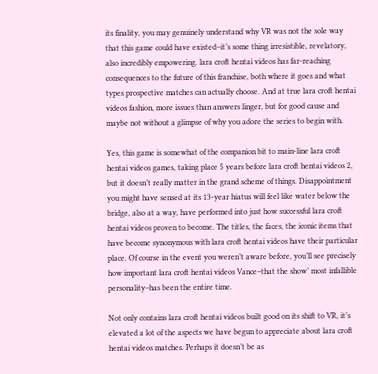its finality, you may genuinely understand why VR was not the sole way that this game could have existed–it’s some thing irresistible, revelatory, also incredibly empowering. lara croft hentai videos has far-reaching consequences to the future of this franchise, both where it goes and what types prospective matches can actually choose. And at true lara croft hentai videos fashion, more issues than answers linger, but for good cause and maybe not without a glimpse of why you adore the series to begin with.

Yes, this game is somewhat of the companion bit to main-line lara croft hentai videos games, taking place 5 years before lara croft hentai videos 2, but it doesn’t really matter in the grand scheme of things. Disappointment you might have sensed at its 13-year hiatus will feel like water below the bridge, also at a way, have performed into just how successful lara croft hentai videos proven to become. The titles, the faces, the iconic items that have become synonymous with lara croft hentai videos have their particular place. Of course in the event you weren’t aware before, you’ll see precisely how important lara croft hentai videos Vance–that the show’ most infallible personality–has been the entire time.

Not only contains lara croft hentai videos built good on its shift to VR, it’s elevated a lot of the aspects we have begun to appreciate about lara croft hentai videos matches. Perhaps it doesn’t be as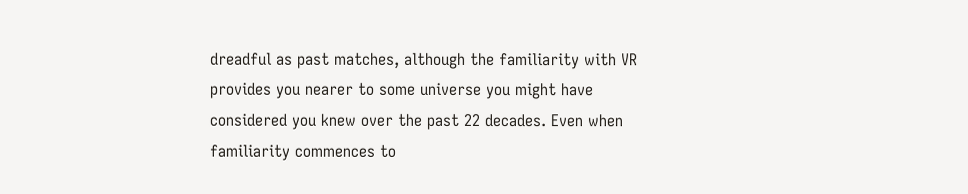dreadful as past matches, although the familiarity with VR provides you nearer to some universe you might have considered you knew over the past 22 decades. Even when familiarity commences to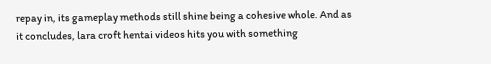repay in, its gameplay methods still shine being a cohesive whole. And as it concludes, lara croft hentai videos hits you with something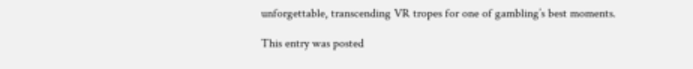unforgettable, transcending VR tropes for one of gambling’s best moments.

This entry was posted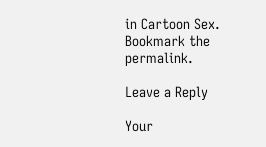in Cartoon Sex. Bookmark the permalink.

Leave a Reply

Your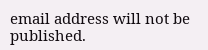email address will not be published.